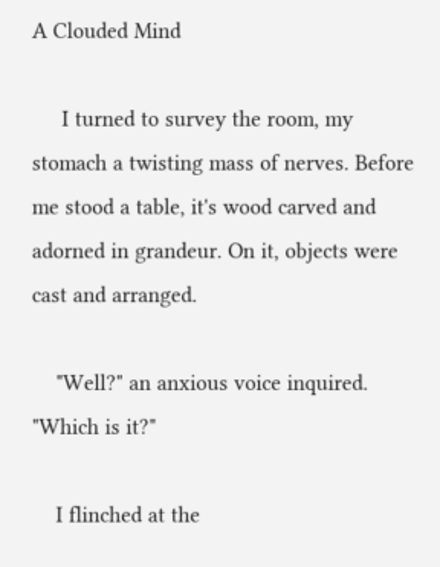A Clouded Mind

     I turned to survey the room, my stomach a twisting mass of nerves. Before me stood a table, it's wood carved and adorned in grandeur. On it, objects were cast and arranged.

    "Well?" an anxious voice inquired. "Which is it?"

    I flinched at the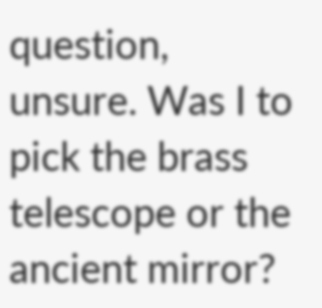question, unsure. Was I to pick the brass telescope or the ancient mirror?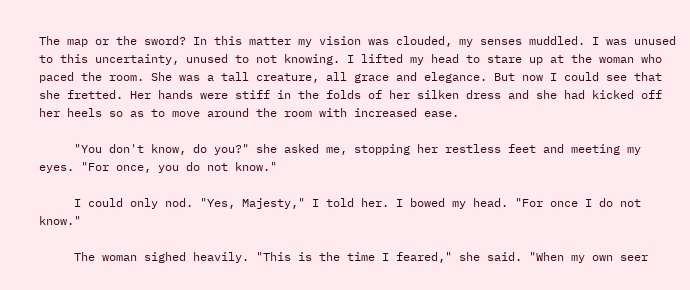The map or the sword? In this matter my vision was clouded, my senses muddled. I was unused to this uncertainty, unused to not knowing. I lifted my head to stare up at the woman who paced the room. She was a tall creature, all grace and elegance. But now I could see that she fretted. Her hands were stiff in the folds of her silken dress and she had kicked off her heels so as to move around the room with increased ease.

     "You don't know, do you?" she asked me, stopping her restless feet and meeting my eyes. "For once, you do not know."

     I could only nod. "Yes, Majesty," I told her. I bowed my head. "For once I do not know."

     The woman sighed heavily. "This is the time I feared," she said. "When my own seer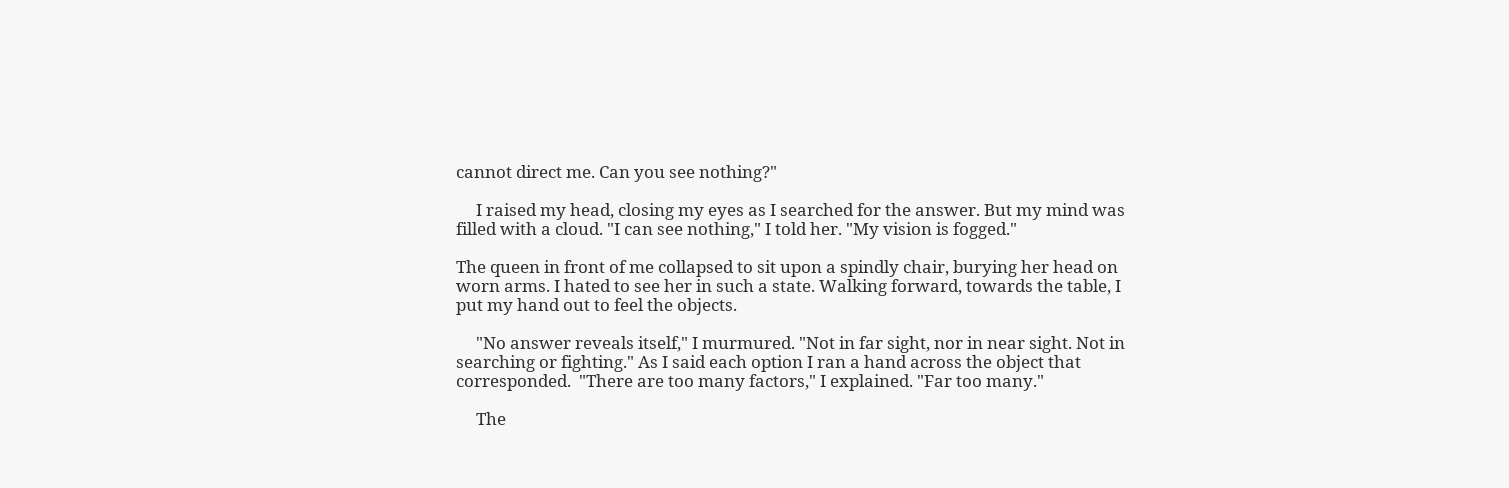cannot direct me. Can you see nothing?"

     I raised my head, closing my eyes as I searched for the answer. But my mind was filled with a cloud. "I can see nothing," I told her. "My vision is fogged."

The queen in front of me collapsed to sit upon a spindly chair, burying her head on worn arms. I hated to see her in such a state. Walking forward, towards the table, I put my hand out to feel the objects.

     "No answer reveals itself," I murmured. "Not in far sight, nor in near sight. Not in searching or fighting." As I said each option I ran a hand across the object that corresponded.  "There are too many factors," I explained. "Far too many."

     The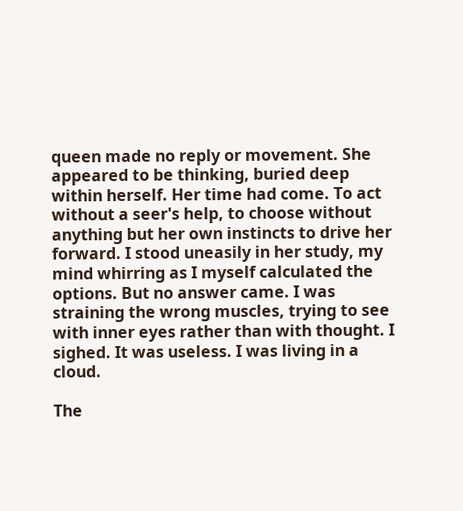queen made no reply or movement. She appeared to be thinking, buried deep within herself. Her time had come. To act without a seer's help, to choose without anything but her own instincts to drive her forward. I stood uneasily in her study, my mind whirring as I myself calculated the options. But no answer came. I was straining the wrong muscles, trying to see with inner eyes rather than with thought. I sighed. It was useless. I was living in a cloud.

The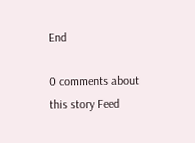End

0 comments about this story Feed